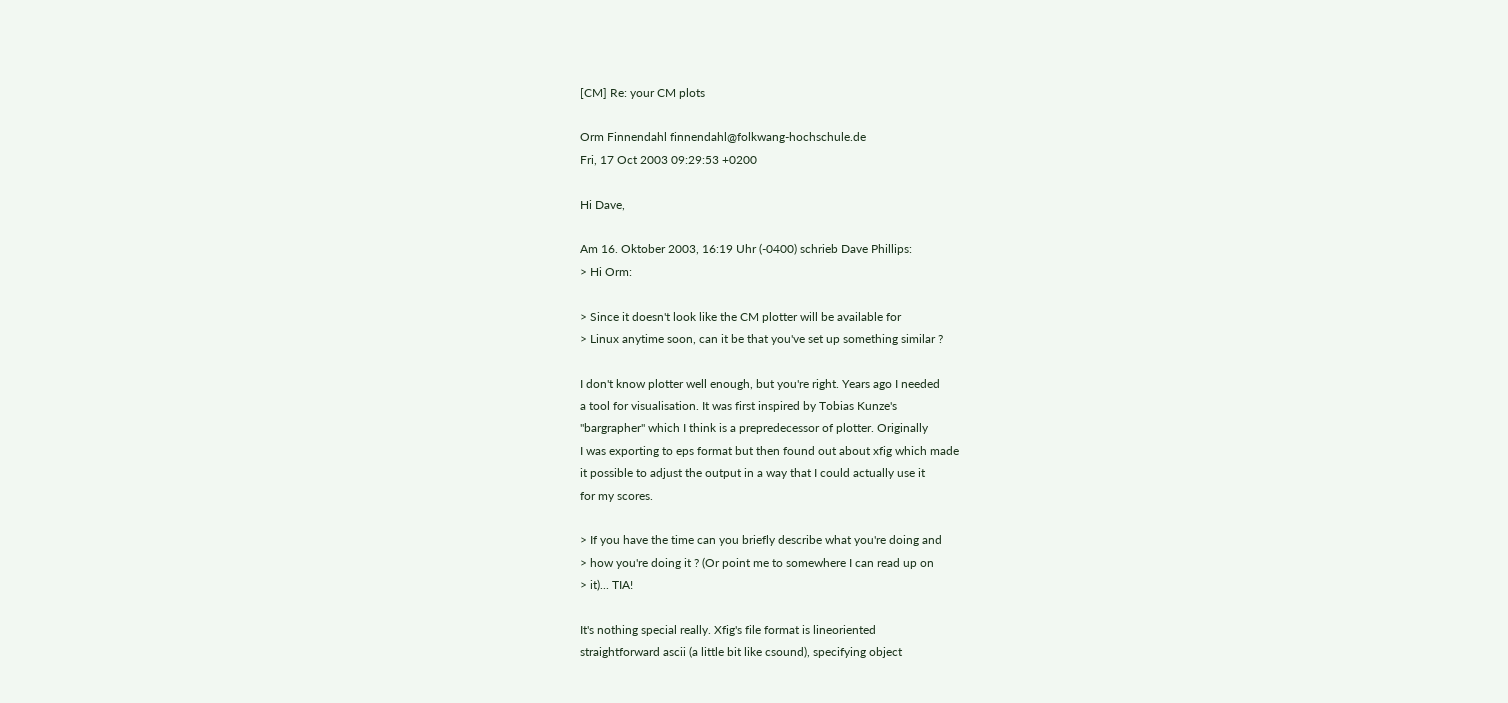[CM] Re: your CM plots

Orm Finnendahl finnendahl@folkwang-hochschule.de
Fri, 17 Oct 2003 09:29:53 +0200

Hi Dave,

Am 16. Oktober 2003, 16:19 Uhr (-0400) schrieb Dave Phillips:
> Hi Orm:

> Since it doesn't look like the CM plotter will be available for
> Linux anytime soon, can it be that you've set up something similar ?

I don't know plotter well enough, but you're right. Years ago I needed
a tool for visualisation. It was first inspired by Tobias Kunze's
"bargrapher" which I think is a prepredecessor of plotter. Originally
I was exporting to eps format but then found out about xfig which made
it possible to adjust the output in a way that I could actually use it
for my scores.

> If you have the time can you briefly describe what you're doing and
> how you're doing it ? (Or point me to somewhere I can read up on
> it)... TIA!

It's nothing special really. Xfig's file format is lineoriented
straightforward ascii (a little bit like csound), specifying object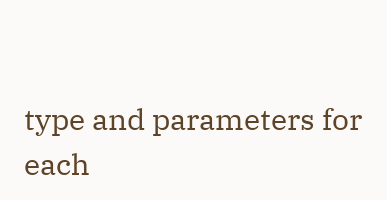type and parameters for each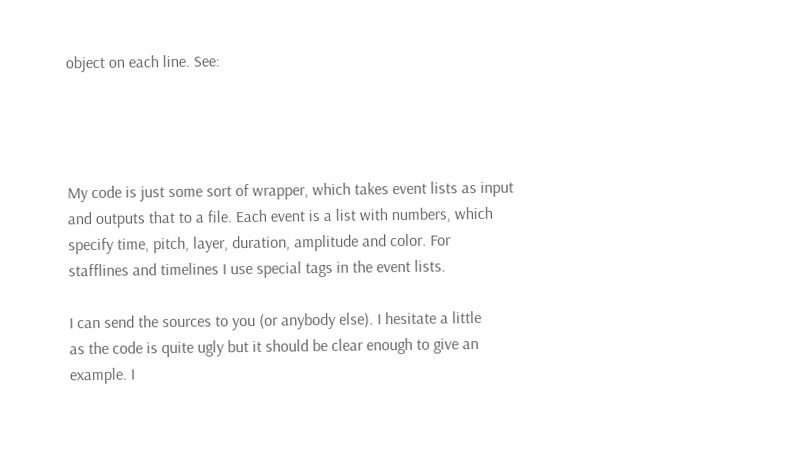object on each line. See:




My code is just some sort of wrapper, which takes event lists as input
and outputs that to a file. Each event is a list with numbers, which
specify time, pitch, layer, duration, amplitude and color. For
stafflines and timelines I use special tags in the event lists.

I can send the sources to you (or anybody else). I hesitate a little
as the code is quite ugly but it should be clear enough to give an
example. I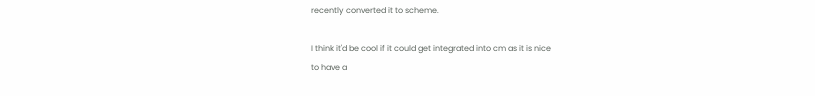recently converted it to scheme.

I think it'd be cool if it could get integrated into cm as it is nice
to have a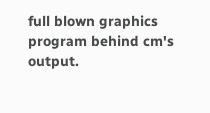full blown graphics program behind cm's output.